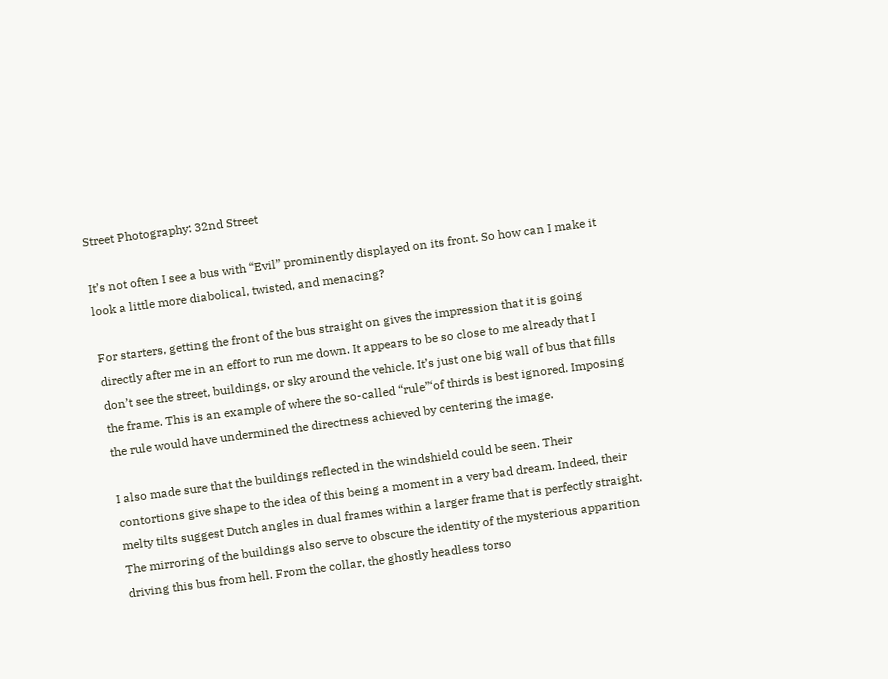Street Photography: 32nd Street

It’s not often I see a bus with “Evil” prominently displayed on its front. So how can I make it look a little more diabolical, twisted, and menacing?

For starters, getting the front of the bus straight on gives the impression that it is going directly after me in an effort to run me down. It appears to be so close to me already that I don’t see the street, buildings, or sky around the vehicle. It’s just one big wall of bus that fills the frame. This is an example of where the so-called “rule”‘of thirds is best ignored. Imposing the rule would have undermined the directness achieved by centering the image.

I also made sure that the buildings reflected in the windshield could be seen. Their contortions give shape to the idea of this being a moment in a very bad dream. Indeed, their melty tilts suggest Dutch angles in dual frames within a larger frame that is perfectly straight. The mirroring of the buildings also serve to obscure the identity of the mysterious apparition driving this bus from hell. From the collar, the ghostly headless torso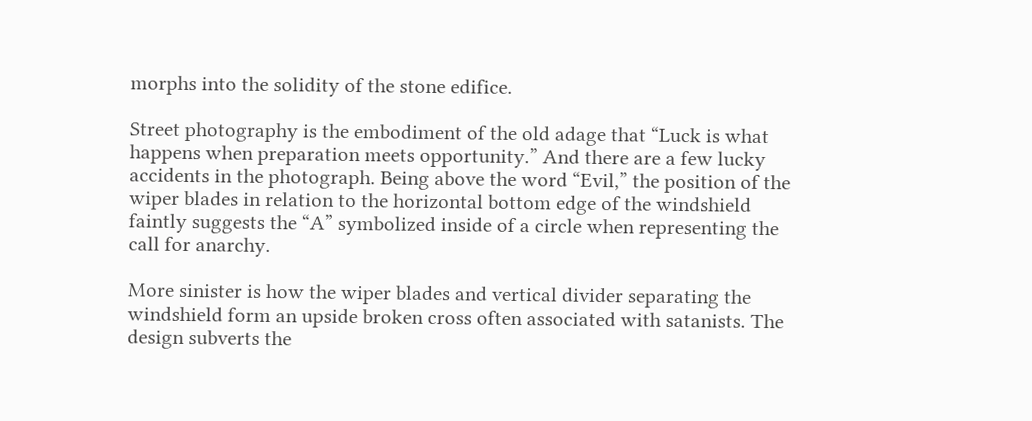morphs into the solidity of the stone edifice.

Street photography is the embodiment of the old adage that “Luck is what happens when preparation meets opportunity.” And there are a few lucky accidents in the photograph. Being above the word “Evil,” the position of the wiper blades in relation to the horizontal bottom edge of the windshield faintly suggests the “A” symbolized inside of a circle when representing the call for anarchy.

More sinister is how the wiper blades and vertical divider separating the windshield form an upside broken cross often associated with satanists. The design subverts the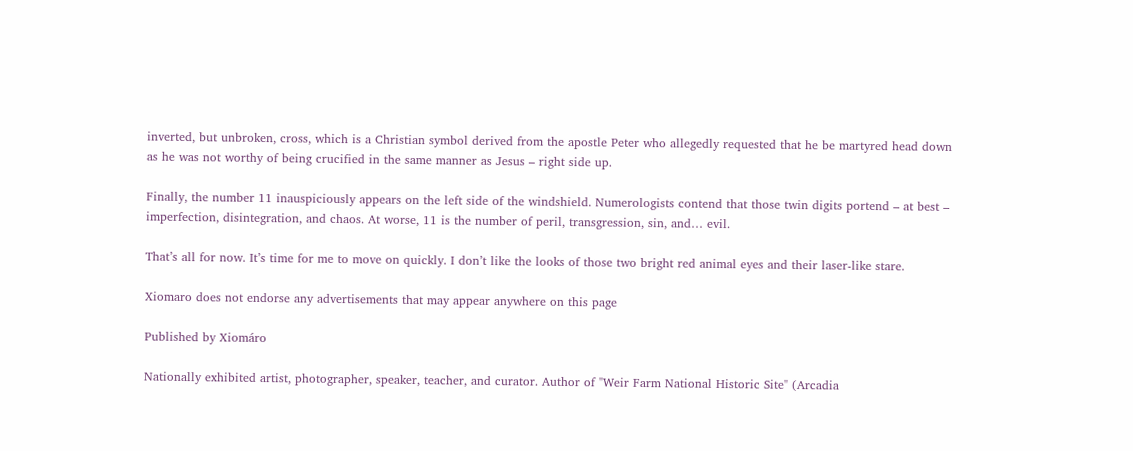inverted, but unbroken, cross, which is a Christian symbol derived from the apostle Peter who allegedly requested that he be martyred head down as he was not worthy of being crucified in the same manner as Jesus – right side up.

Finally, the number 11 inauspiciously appears on the left side of the windshield. Numerologists contend that those twin digits portend – at best – imperfection, disintegration, and chaos. At worse, 11 is the number of peril, transgression, sin, and… evil.

That’s all for now. It’s time for me to move on quickly. I don’t like the looks of those two bright red animal eyes and their laser-like stare.

Xiomaro does not endorse any advertisements that may appear anywhere on this page

Published by Xiomáro

Nationally exhibited artist, photographer, speaker, teacher, and curator. Author of "Weir Farm National Historic Site" (Arcadia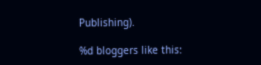Publishing).

%d bloggers like this: